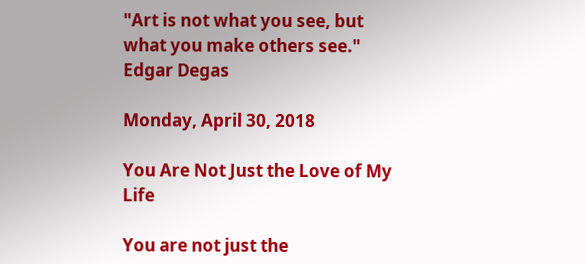"Art is not what you see, but what you make others see." Edgar Degas

Monday, April 30, 2018

You Are Not Just the Love of My Life

You are not just the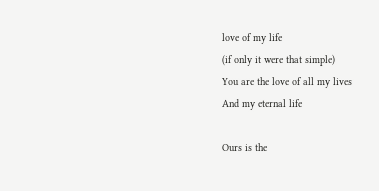love of my life
(if only it were that simple)
You are the love of all my lives
And my eternal life

Ours is the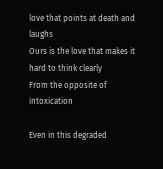love that points at death and laughs
Ours is the love that makes it hard to think clearly
From the opposite of intoxication

Even in this degraded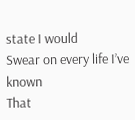state I would
Swear on every life I’ve known
That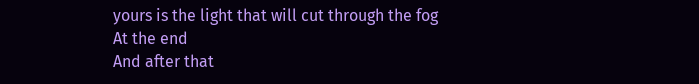yours is the light that will cut through the fog
At the end
And after that